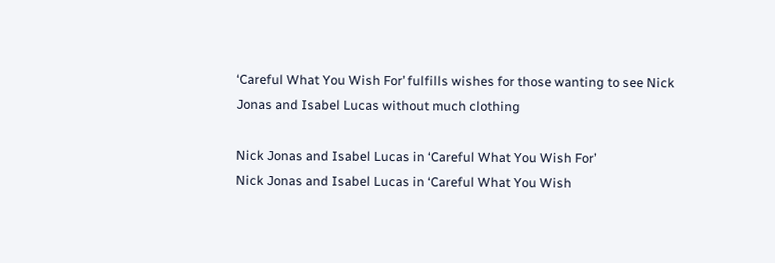‘Careful What You Wish For’ fulfills wishes for those wanting to see Nick Jonas and Isabel Lucas without much clothing

Nick Jonas and Isabel Lucas in ‘Careful What You Wish For’
Nick Jonas and Isabel Lucas in ‘Careful What You Wish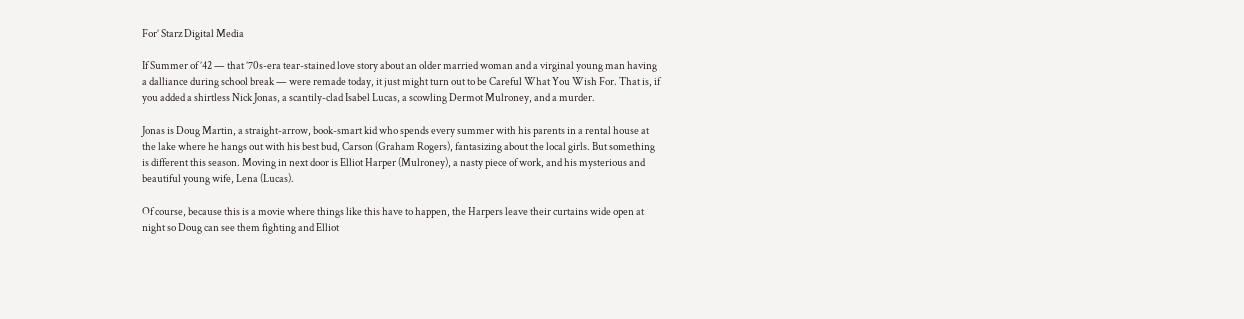For’ Starz Digital Media

If Summer of ’42 — that ’70s-era tear-stained love story about an older married woman and a virginal young man having a dalliance during school break — were remade today, it just might turn out to be Careful What You Wish For. That is, if you added a shirtless Nick Jonas, a scantily-clad Isabel Lucas, a scowling Dermot Mulroney, and a murder.

Jonas is Doug Martin, a straight-arrow, book-smart kid who spends every summer with his parents in a rental house at the lake where he hangs out with his best bud, Carson (Graham Rogers), fantasizing about the local girls. But something is different this season. Moving in next door is Elliot Harper (Mulroney), a nasty piece of work, and his mysterious and beautiful young wife, Lena (Lucas).

Of course, because this is a movie where things like this have to happen, the Harpers leave their curtains wide open at night so Doug can see them fighting and Elliot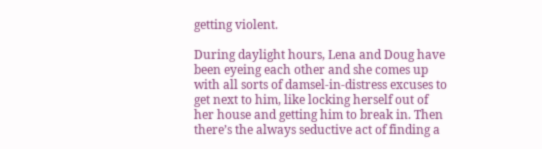getting violent.

During daylight hours, Lena and Doug have been eyeing each other and she comes up with all sorts of damsel-in-distress excuses to get next to him, like locking herself out of her house and getting him to break in. Then there’s the always seductive act of finding a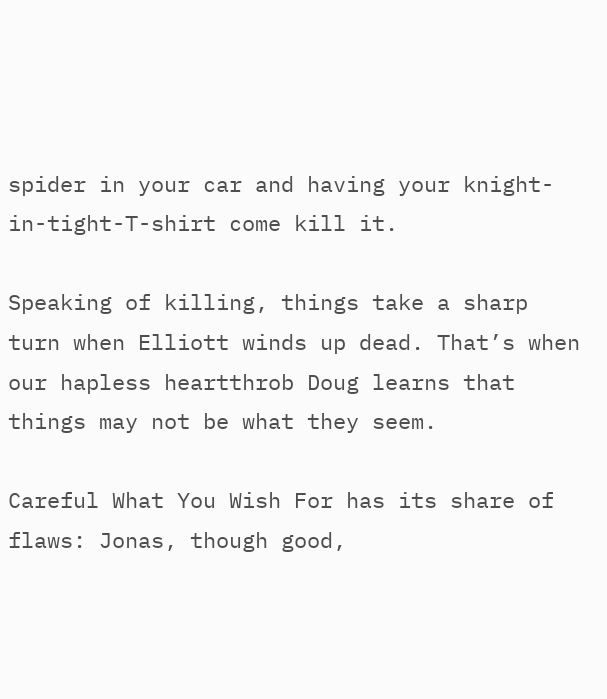spider in your car and having your knight-in-tight-T-shirt come kill it.

Speaking of killing, things take a sharp turn when Elliott winds up dead. That’s when our hapless heartthrob Doug learns that things may not be what they seem.

Careful What You Wish For has its share of flaws: Jonas, though good,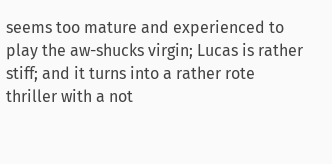seems too mature and experienced to play the aw-shucks virgin; Lucas is rather stiff; and it turns into a rather rote thriller with a not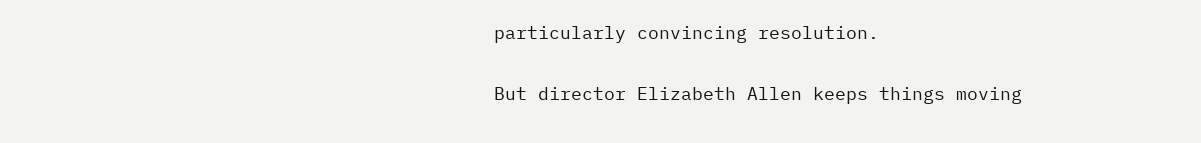particularly convincing resolution.

But director Elizabeth Allen keeps things moving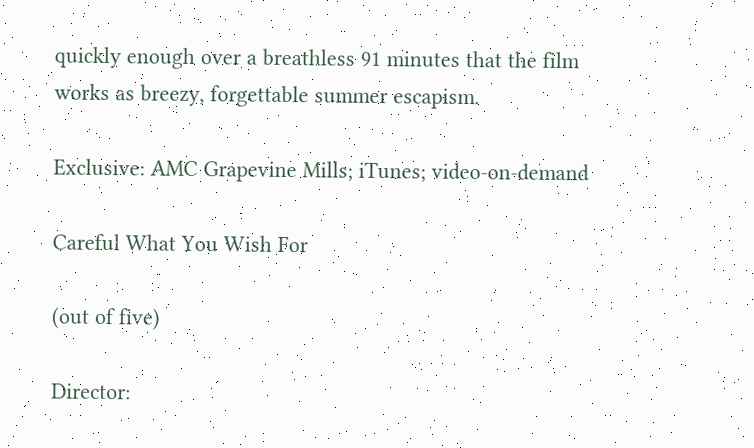quickly enough over a breathless 91 minutes that the film works as breezy, forgettable summer escapism.

Exclusive: AMC Grapevine Mills; iTunes; video-on-demand

Careful What You Wish For

(out of five)

Director: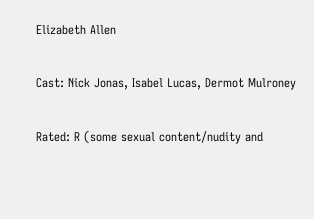Elizabeth Allen

Cast: Nick Jonas, Isabel Lucas, Dermot Mulroney

Rated: R (some sexual content/nudity and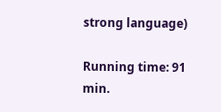strong language)

Running time: 91 min.